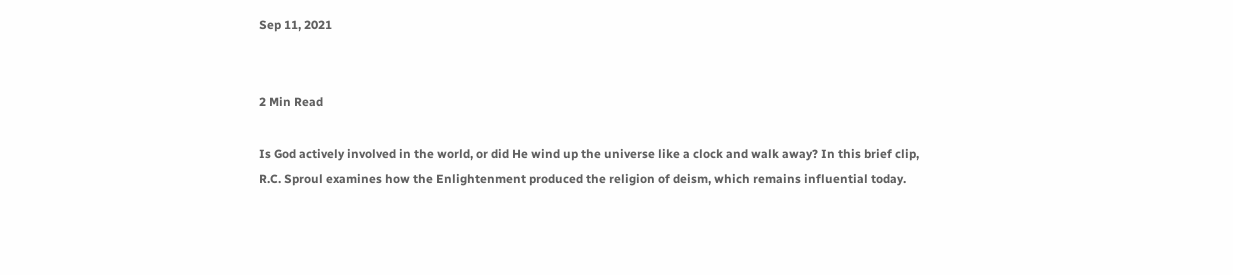Sep 11, 2021


2 Min Read

Is God actively involved in the world, or did He wind up the universe like a clock and walk away? In this brief clip, R.C. Sproul examines how the Enlightenment produced the religion of deism, which remains influential today.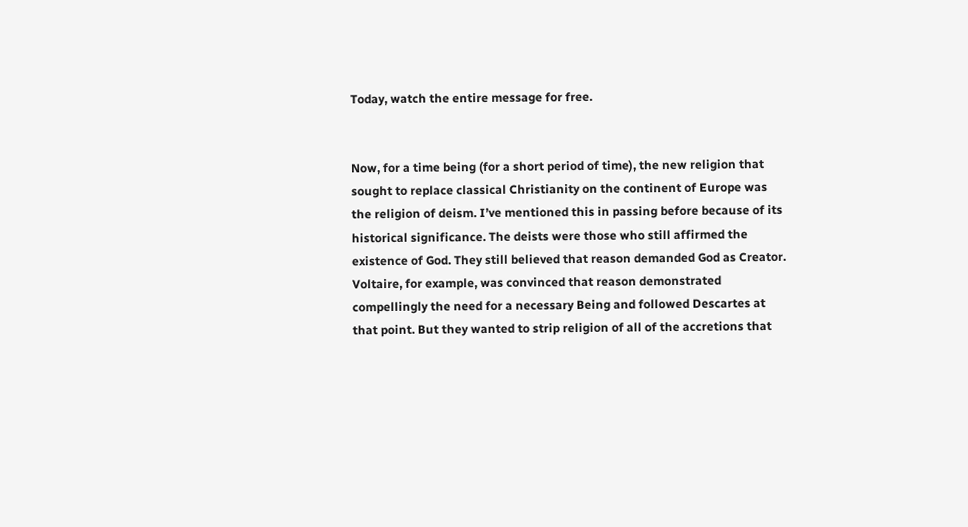Today, watch the entire message for free.


Now, for a time being (for a short period of time), the new religion that sought to replace classical Christianity on the continent of Europe was the religion of deism. I’ve mentioned this in passing before because of its historical significance. The deists were those who still affirmed the existence of God. They still believed that reason demanded God as Creator. Voltaire, for example, was convinced that reason demonstrated compellingly the need for a necessary Being and followed Descartes at that point. But they wanted to strip religion of all of the accretions that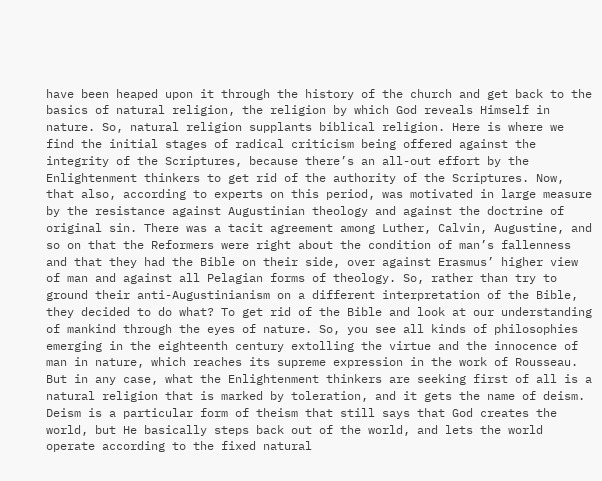have been heaped upon it through the history of the church and get back to the basics of natural religion, the religion by which God reveals Himself in nature. So, natural religion supplants biblical religion. Here is where we find the initial stages of radical criticism being offered against the integrity of the Scriptures, because there’s an all-out effort by the Enlightenment thinkers to get rid of the authority of the Scriptures. Now, that also, according to experts on this period, was motivated in large measure by the resistance against Augustinian theology and against the doctrine of original sin. There was a tacit agreement among Luther, Calvin, Augustine, and so on that the Reformers were right about the condition of man’s fallenness and that they had the Bible on their side, over against Erasmus’ higher view of man and against all Pelagian forms of theology. So, rather than try to ground their anti-Augustinianism on a different interpretation of the Bible, they decided to do what? To get rid of the Bible and look at our understanding of mankind through the eyes of nature. So, you see all kinds of philosophies emerging in the eighteenth century extolling the virtue and the innocence of man in nature, which reaches its supreme expression in the work of Rousseau. But in any case, what the Enlightenment thinkers are seeking first of all is a natural religion that is marked by toleration, and it gets the name of deism. Deism is a particular form of theism that still says that God creates the world, but He basically steps back out of the world, and lets the world operate according to the fixed natural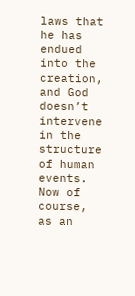laws that he has endued into the creation, and God doesn’t intervene in the structure of human events. Now of course, as an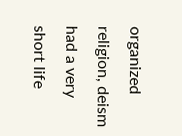organized religion, deism had a very short life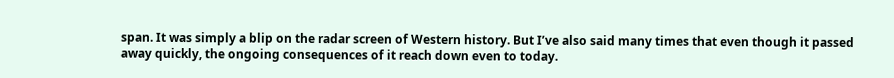span. It was simply a blip on the radar screen of Western history. But I’ve also said many times that even though it passed away quickly, the ongoing consequences of it reach down even to today.